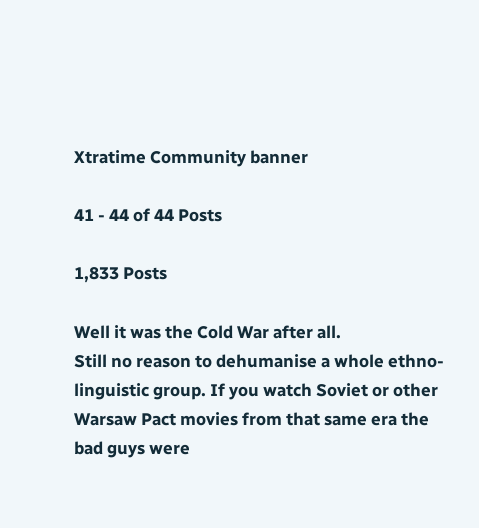Xtratime Community banner

41 - 44 of 44 Posts

1,833 Posts

Well it was the Cold War after all.
Still no reason to dehumanise a whole ethno-linguistic group. If you watch Soviet or other Warsaw Pact movies from that same era the bad guys were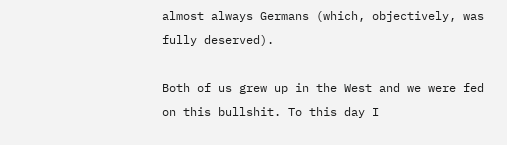almost always Germans (which, objectively, was fully deserved).

Both of us grew up in the West and we were fed on this bullshit. To this day I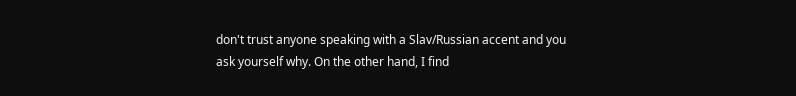don't trust anyone speaking with a Slav/Russian accent and you ask yourself why. On the other hand, I find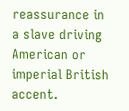reassurance in a slave driving American or imperial British accent.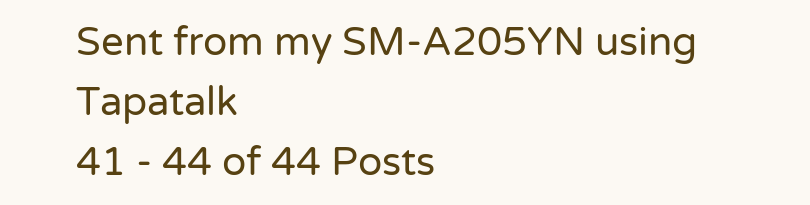Sent from my SM-A205YN using Tapatalk
41 - 44 of 44 Posts